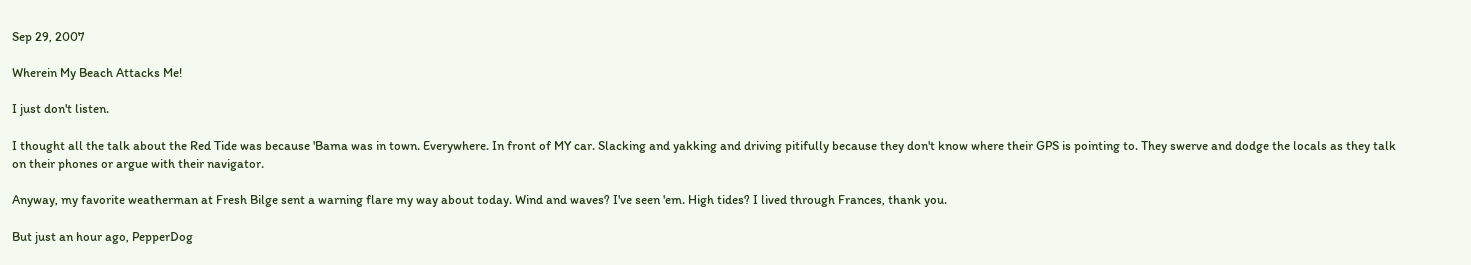Sep 29, 2007

Wherein My Beach Attacks Me!

I just don't listen.

I thought all the talk about the Red Tide was because 'Bama was in town. Everywhere. In front of MY car. Slacking and yakking and driving pitifully because they don't know where their GPS is pointing to. They swerve and dodge the locals as they talk on their phones or argue with their navigator.

Anyway, my favorite weatherman at Fresh Bilge sent a warning flare my way about today. Wind and waves? I've seen 'em. High tides? I lived through Frances, thank you.

But just an hour ago, PepperDog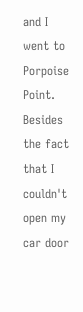and I went to Porpoise Point. Besides the fact that I couldn't open my car door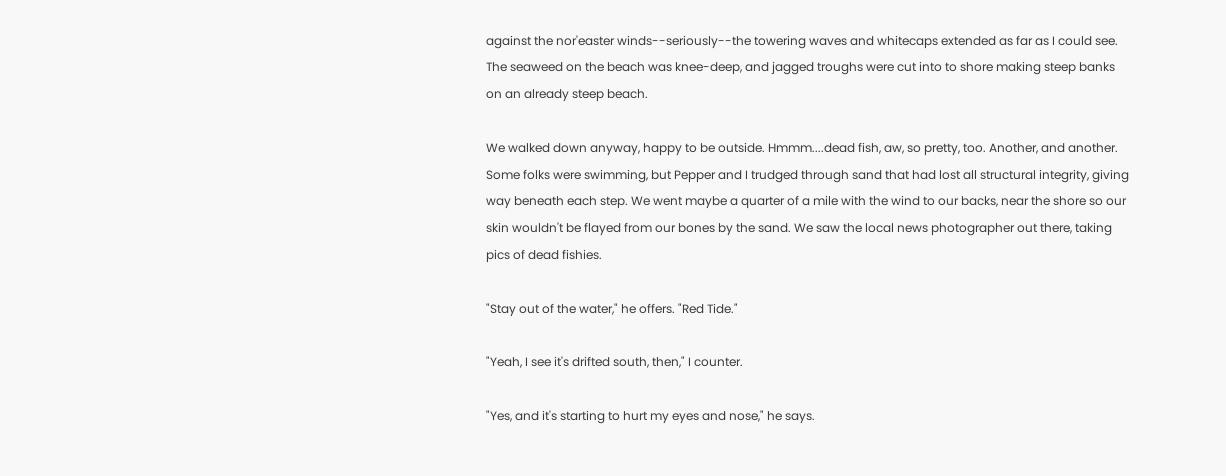against the nor'easter winds--seriously--the towering waves and whitecaps extended as far as I could see. The seaweed on the beach was knee-deep, and jagged troughs were cut into to shore making steep banks on an already steep beach.

We walked down anyway, happy to be outside. Hmmm....dead fish, aw, so pretty, too. Another, and another. Some folks were swimming, but Pepper and I trudged through sand that had lost all structural integrity, giving way beneath each step. We went maybe a quarter of a mile with the wind to our backs, near the shore so our skin wouldn't be flayed from our bones by the sand. We saw the local news photographer out there, taking pics of dead fishies.

"Stay out of the water," he offers. "Red Tide."

"Yeah, I see it's drifted south, then," I counter.

"Yes, and it's starting to hurt my eyes and nose," he says.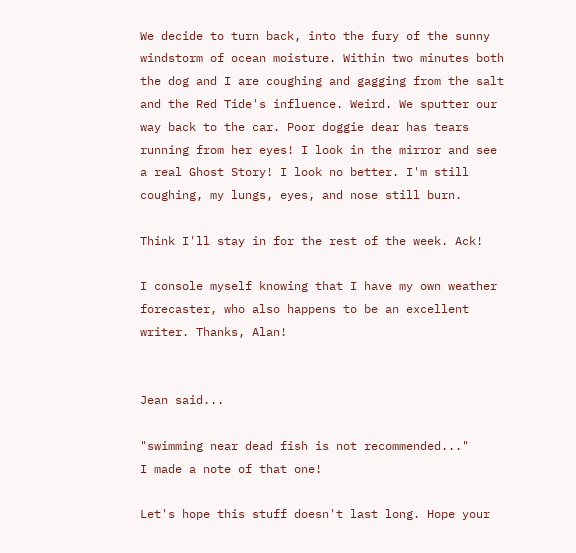We decide to turn back, into the fury of the sunny windstorm of ocean moisture. Within two minutes both the dog and I are coughing and gagging from the salt and the Red Tide's influence. Weird. We sputter our way back to the car. Poor doggie dear has tears running from her eyes! I look in the mirror and see a real Ghost Story! I look no better. I'm still coughing, my lungs, eyes, and nose still burn.

Think I'll stay in for the rest of the week. Ack!

I console myself knowing that I have my own weather forecaster, who also happens to be an excellent writer. Thanks, Alan!


Jean said...

"swimming near dead fish is not recommended..."
I made a note of that one!

Let's hope this stuff doesn't last long. Hope your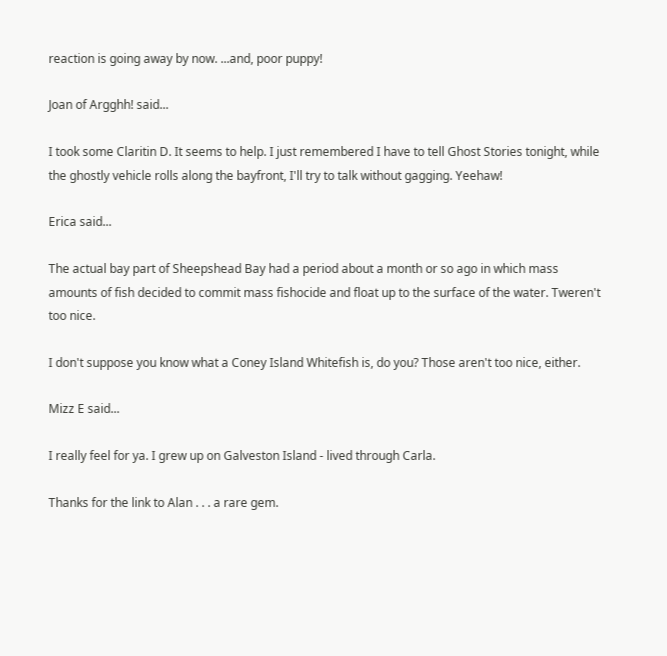reaction is going away by now. ...and, poor puppy!

Joan of Argghh! said...

I took some Claritin D. It seems to help. I just remembered I have to tell Ghost Stories tonight, while the ghostly vehicle rolls along the bayfront, I'll try to talk without gagging. Yeehaw!

Erica said...

The actual bay part of Sheepshead Bay had a period about a month or so ago in which mass amounts of fish decided to commit mass fishocide and float up to the surface of the water. Tweren't too nice.

I don't suppose you know what a Coney Island Whitefish is, do you? Those aren't too nice, either.

Mizz E said...

I really feel for ya. I grew up on Galveston Island - lived through Carla.

Thanks for the link to Alan . . . a rare gem.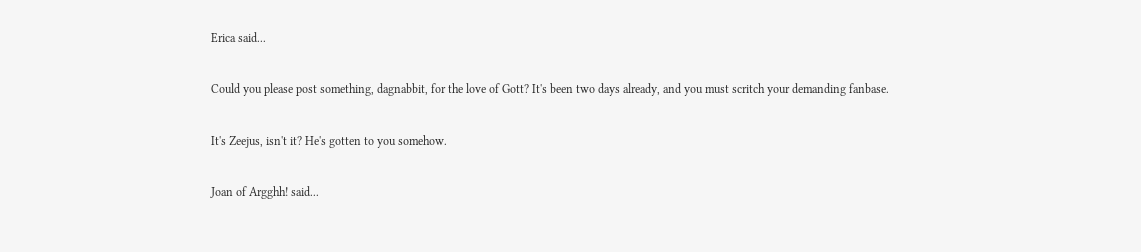Erica said...

Could you please post something, dagnabbit, for the love of Gott? It's been two days already, and you must scritch your demanding fanbase.

It's Zeejus, isn't it? He's gotten to you somehow.

Joan of Argghh! said...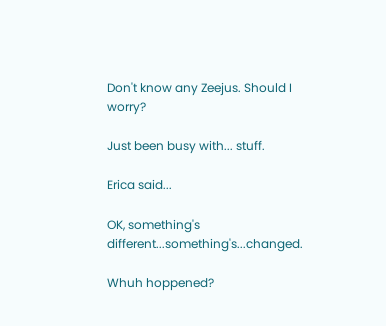Don't know any Zeejus. Should I worry?

Just been busy with... stuff.

Erica said...

OK, something's different...something's...changed.

Whuh hoppened?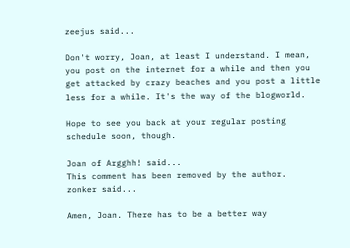zeejus said...

Don't worry, Joan, at least I understand. I mean, you post on the internet for a while and then you get attacked by crazy beaches and you post a little less for a while. It's the way of the blogworld.

Hope to see you back at your regular posting schedule soon, though.

Joan of Argghh! said...
This comment has been removed by the author.
zonker said...

Amen, Joan. There has to be a better way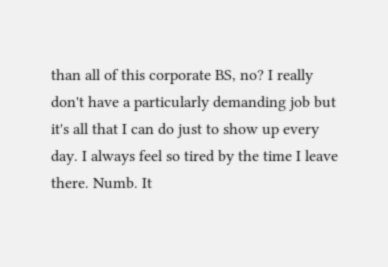than all of this corporate BS, no? I really don't have a particularly demanding job but it's all that I can do just to show up every day. I always feel so tired by the time I leave there. Numb. It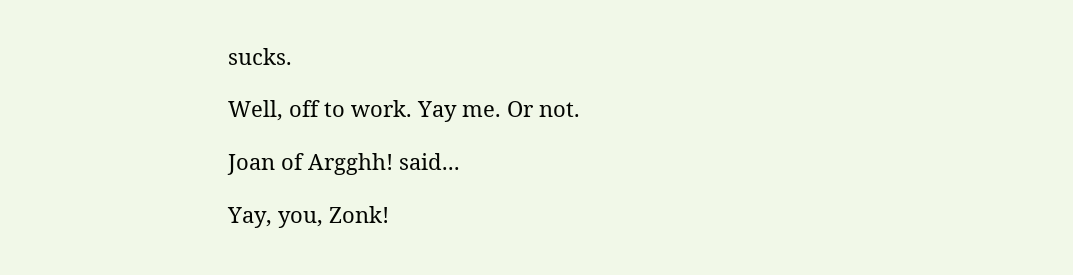sucks.

Well, off to work. Yay me. Or not.

Joan of Argghh! said...

Yay, you, Zonk!